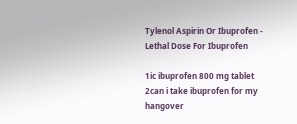Tylenol Aspirin Or Ibuprofen - Lethal Dose For Ibuprofen

1ic ibuprofen 800 mg tablet
2can i take ibuprofen for my hangover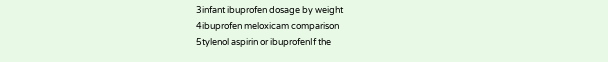3infant ibuprofen dosage by weight
4ibuprofen meloxicam comparison
5tylenol aspirin or ibuprofenIf the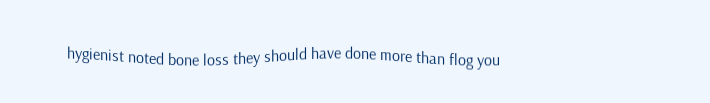hygienist noted bone loss they should have done more than flog you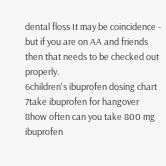dental floss It may be coincidence - but if you are on AA and friends then that needs to be checked out properly.
6children's ibuprofen dosing chart
7take ibuprofen for hangover
8how often can you take 800 mg ibuprofen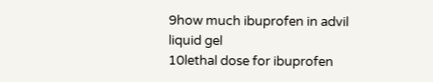9how much ibuprofen in advil liquid gel
10lethal dose for ibuprofen